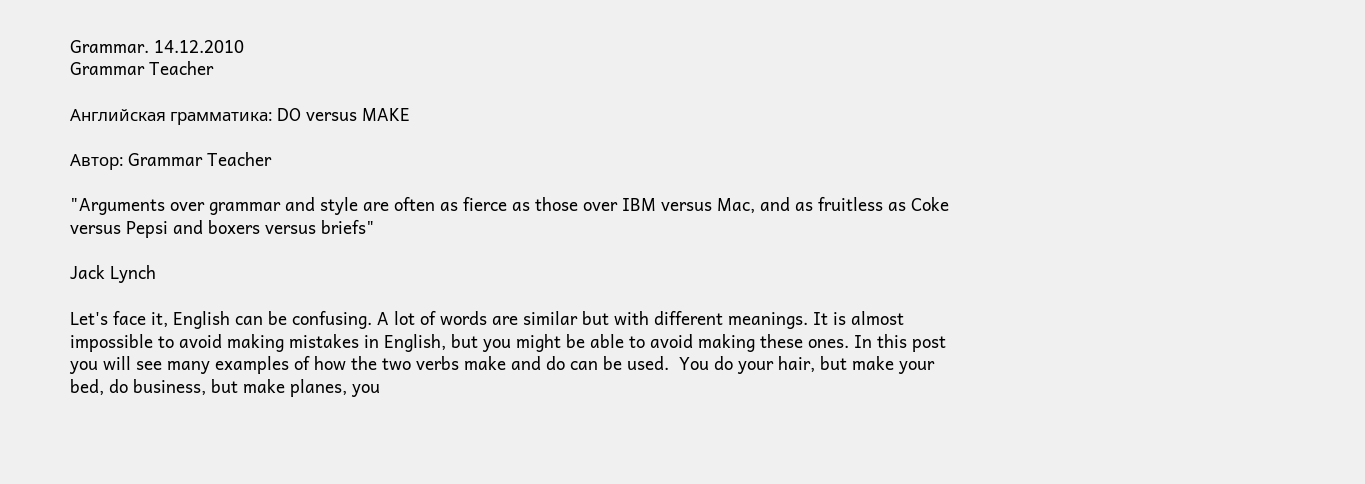Grammar. 14.12.2010
Grammar Teacher

Английская грамматика: DO versus MAKE

Автор: Grammar Teacher

"Arguments over grammar and style are often as fierce as those over IBM versus Mac, and as fruitless as Coke versus Pepsi and boxers versus briefs"

Jack Lynch

Let's face it, English can be confusing. A lot of words are similar but with different meanings. It is almost impossible to avoid making mistakes in English, but you might be able to avoid making these ones. In this post you will see many examples of how the two verbs make and do can be used.  You do your hair, but make your bed, do business, but make planes, you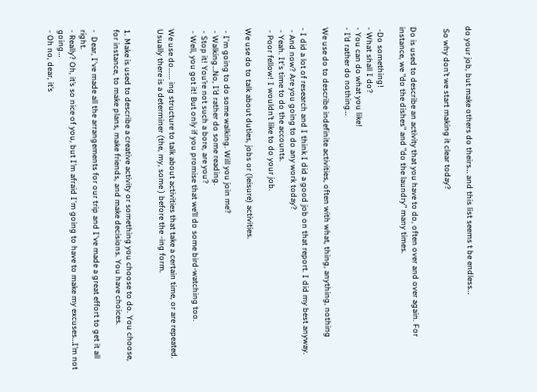do your job, but make others do theirs… and this list seems t be endless…

 So why don’t we start making it clear today?


Do is used to describe an activity that you have to do, often over and over again. For instance, we "do the dishes" and "do the laundry" many times.

 -Do something!
- What shall I do?
- You can do what you like!
- I’d rather do nothing…

We use do to describe indefinite activities, often with what, thing, anything, nothing

- I did a lot of research and I think I did a good job on that report. I did my best anyway.
 - And now? Are you going to do any work today?
 - Yeah. It's time to do the accounts.
 - Poor fellow! I wouldn’t like to do your job.

We use do to talk about duties, jobs or (leisure) activities.

 - I'm going to do some walking. Will you join me?
 - Walking…No, I’d rather do some reading.
 - Stop it! You’re not such a bore, are you?
 - Well, you got it! But only if you promise that we’ll do some bird-watching too.

We use do...... ing structure to talk about activities that take a certain time, or are repeated. Usually there is a determiner (the, my, some ) before the -ing form.


1. Make is used to describe a creative activity or something you choose to do. You choose, for instance, to make plans, make friends, and make decisions. You have choices.

-  Dear, I've made all the arrangements for our trip and I've made a great effort to get it all right.
- Really? Oh, it’s so nice of you, but I’m afraid I'm going to have to make my excuses…I’m not going…
- Oh no, dear, it’s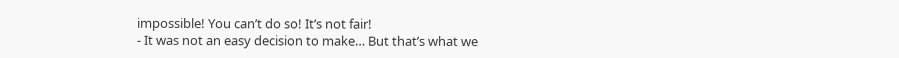impossible! You can’t do so! It’s not fair!
- It was not an easy decision to make… But that’s what we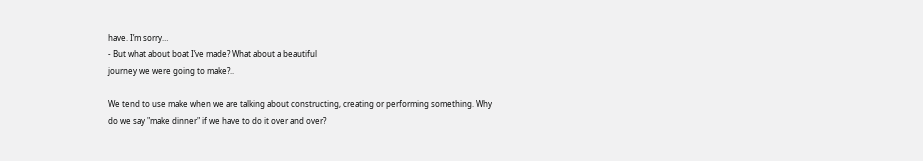have. I’m sorry…
- But what about boat I’ve made? What about a beautiful
journey we were going to make?..

We tend to use make when we are talking about constructing, creating or performing something. Why do we say "make dinner" if we have to do it over and over?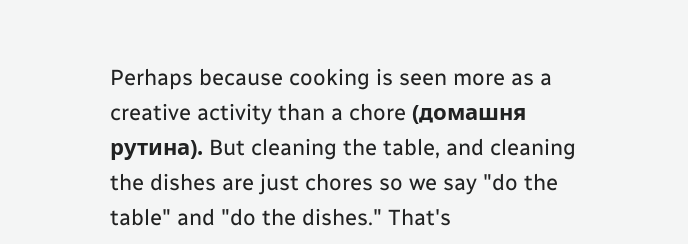Perhaps because cooking is seen more as a creative activity than a chore (домашня рутина). But cleaning the table, and cleaning the dishes are just chores so we say "do the table" and "do the dishes." That's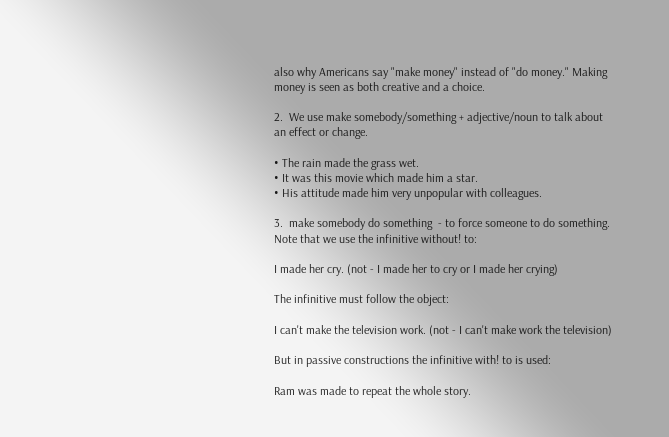also why Americans say "make money" instead of "do money." Making money is seen as both creative and a choice.

2.  We use make somebody/something + adjective/noun to talk about an effect or change.

• The rain made the grass wet.
• It was this movie which made him a star.
• His attitude made him very unpopular with colleagues.

3.  make somebody do something  - to force someone to do something. Note that we use the infinitive without! to:

I made her cry. (not - I made her to cry or I made her crying)

The infinitive must follow the object:

I can't make the television work. (not - I can't make work the television)

But in passive constructions the infinitive with! to is used:

Ram was made to repeat the whole story.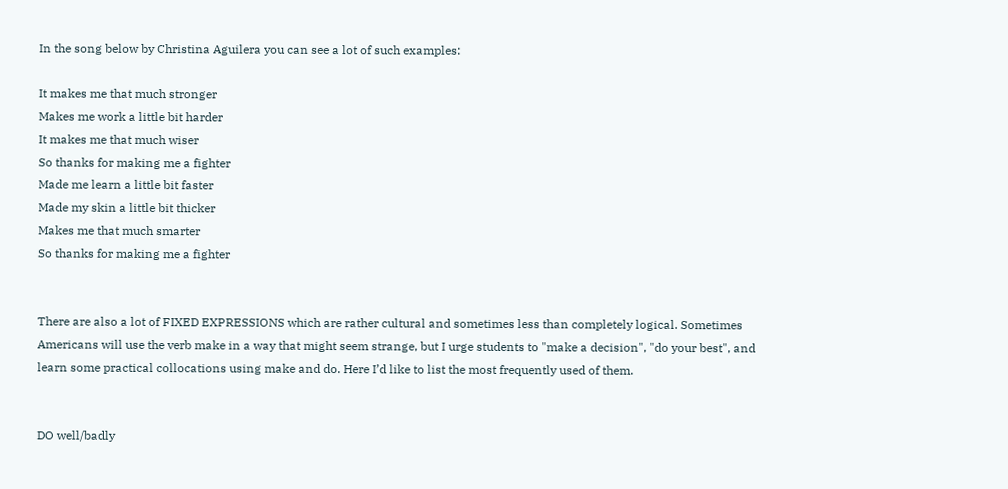In the song below by Christina Aguilera you can see a lot of such examples:

It makes me that much stronger
Makes me work a little bit harder
It makes me that much wiser
So thanks for making me a fighter
Made me learn a little bit faster
Made my skin a little bit thicker
Makes me that much smarter
So thanks for making me a fighter


There are also a lot of FIXED EXPRESSIONS which are rather cultural and sometimes less than completely logical. Sometimes Americans will use the verb make in a way that might seem strange, but I urge students to "make a decision", "do your best", and learn some practical collocations using make and do. Here I’d like to list the most frequently used of them.


DO well/badly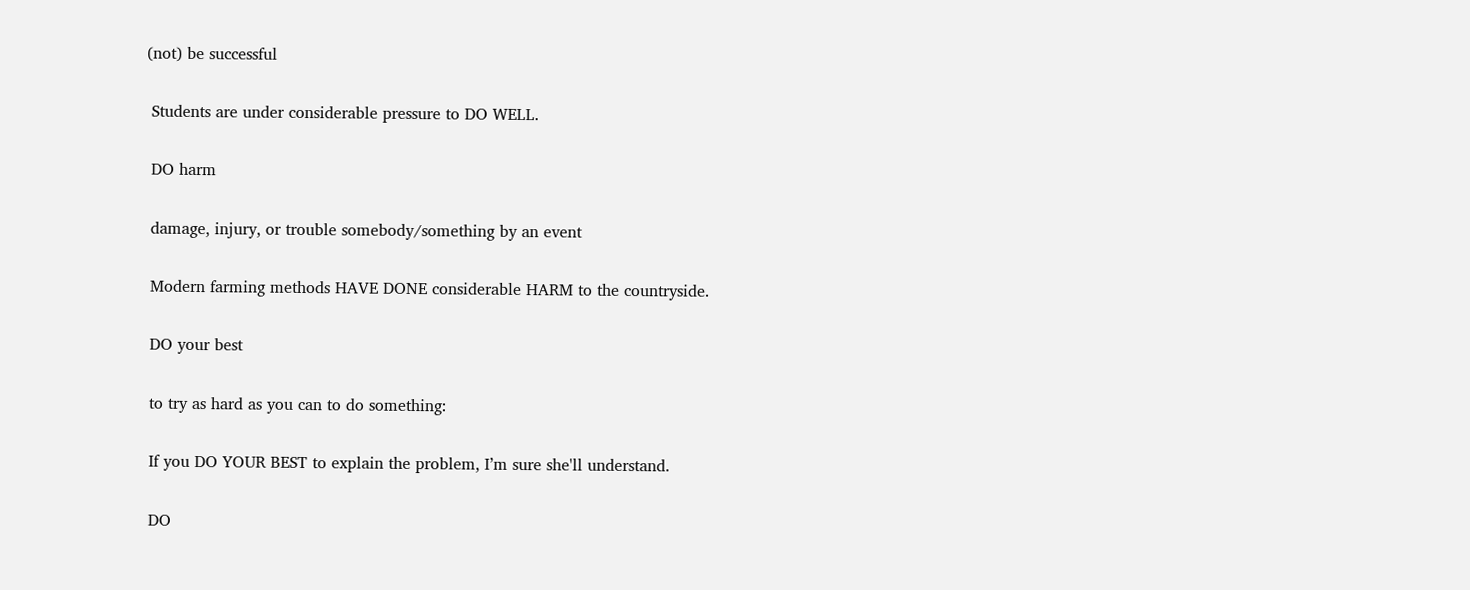(not) be successful

 Students are under considerable pressure to DO WELL.

 DO harm

 damage, injury, or trouble somebody/something by an event

 Modern farming methods HAVE DONE considerable HARM to the countryside.

 DO your best

 to try as hard as you can to do something:

 If you DO YOUR BEST to explain the problem, I’m sure she'll understand.

 DO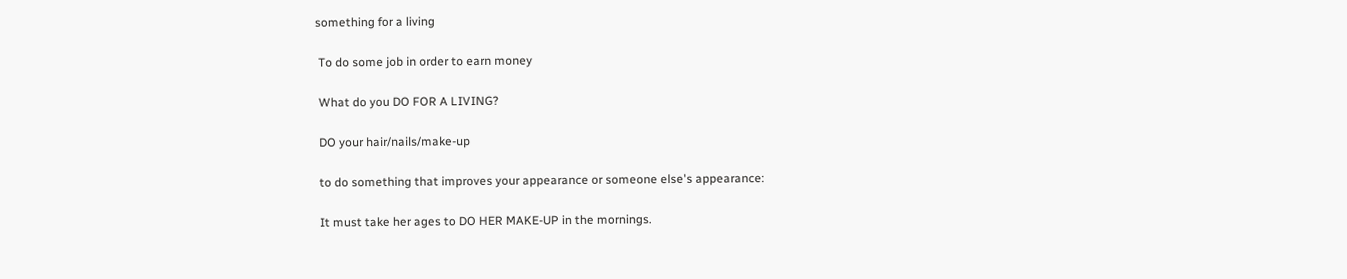something for a living

 To do some job in order to earn money

 What do you DO FOR A LIVING?

 DO your hair/nails/make-up

 to do something that improves your appearance or someone else's appearance:

 It must take her ages to DO HER MAKE-UP in the mornings.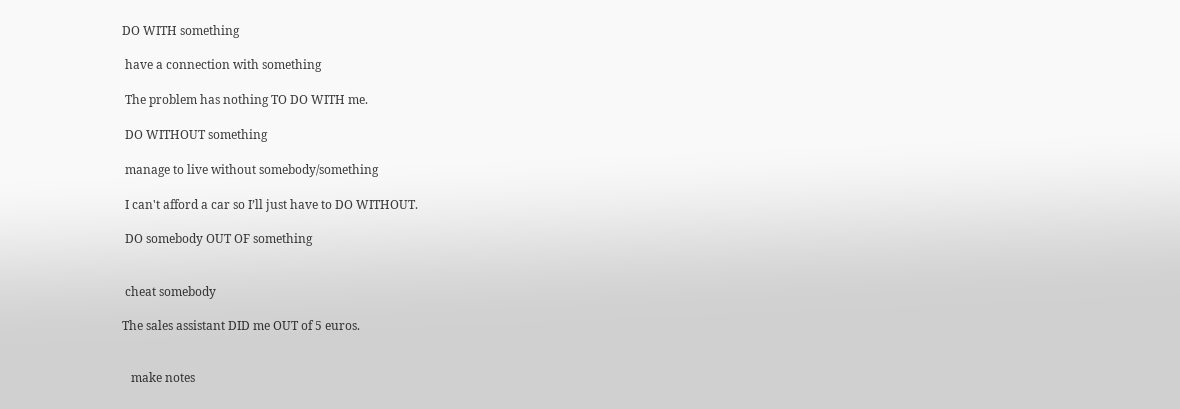DO WITH something

 have a connection with something

 The problem has nothing TO DO WITH me.

 DO WITHOUT something

 manage to live without somebody/something

 I can't afford a car so I’ll just have to DO WITHOUT.

 DO somebody OUT OF something


 cheat somebody

The sales assistant DID me OUT of 5 euros.


   make notes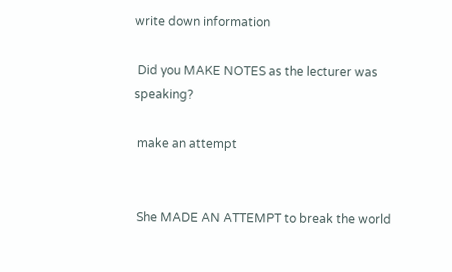write down information

 Did you MAKE NOTES as the lecturer was speaking?

 make an attempt


 She MADE AN ATTEMPT to break the world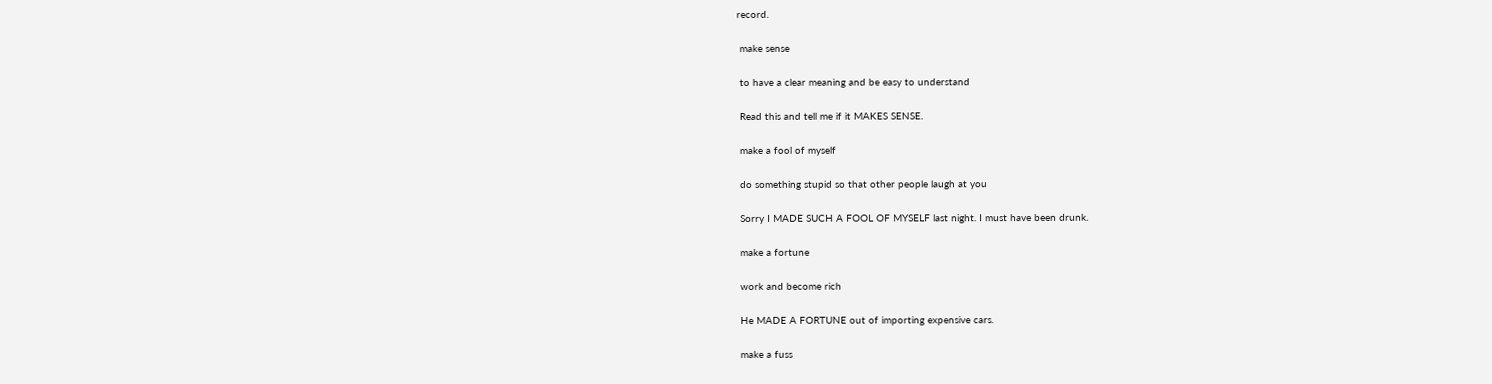record.

 make sense

 to have a clear meaning and be easy to understand

 Read this and tell me if it MAKES SENSE.

 make a fool of myself

 do something stupid so that other people laugh at you

 Sorry I MADE SUCH A FOOL OF MYSELF last night. I must have been drunk.

 make a fortune

 work and become rich

 He MADE A FORTUNE out of importing expensive cars.

 make a fuss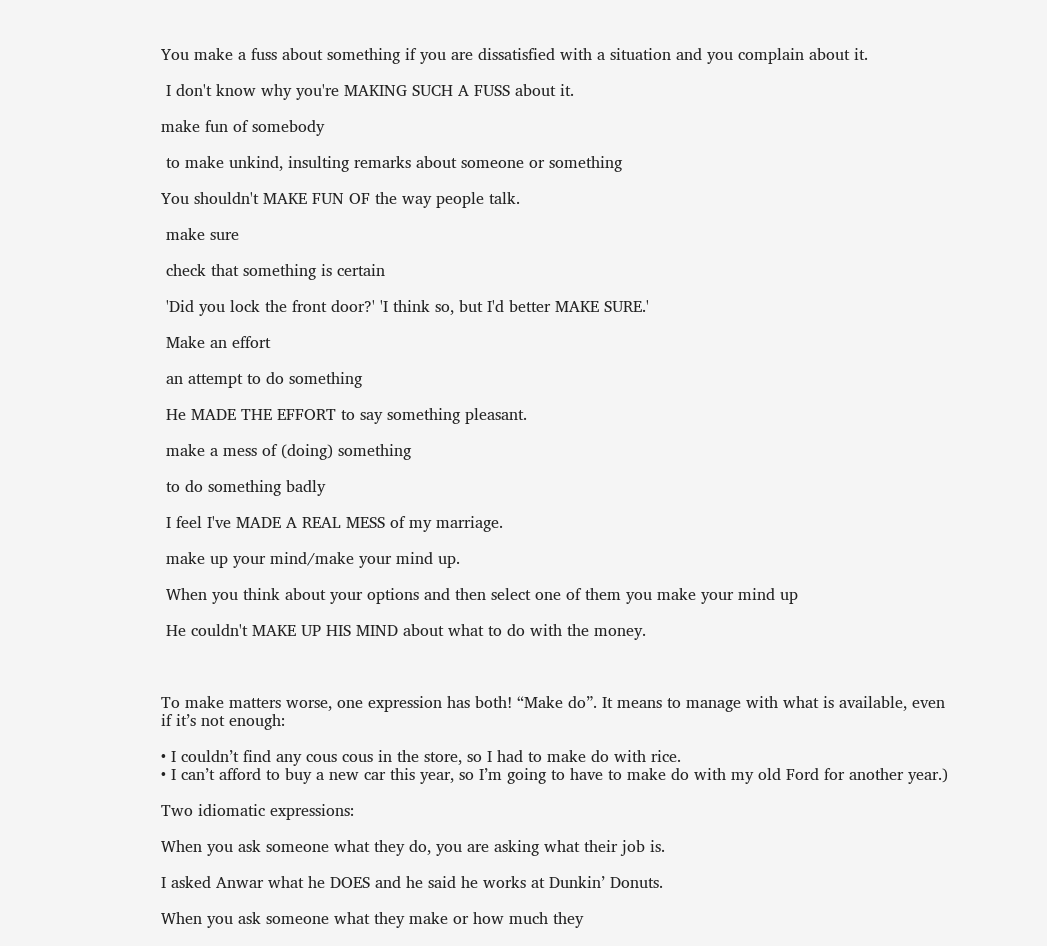You make a fuss about something if you are dissatisfied with a situation and you complain about it.

 I don't know why you're MAKING SUCH A FUSS about it.

make fun of somebody

 to make unkind, insulting remarks about someone or something

You shouldn't MAKE FUN OF the way people talk.

 make sure

 check that something is certain

 'Did you lock the front door?' 'I think so, but I'd better MAKE SURE.'

 Make an effort

 an attempt to do something

 He MADE THE EFFORT to say something pleasant.

 make a mess of (doing) something

 to do something badly

 I feel I've MADE A REAL MESS of my marriage.

 make up your mind/make your mind up.

 When you think about your options and then select one of them you make your mind up

 He couldn't MAKE UP HIS MIND about what to do with the money.



To make matters worse, one expression has both! “Make do”. It means to manage with what is available, even if it’s not enough:

• I couldn’t find any cous cous in the store, so I had to make do with rice.
• I can’t afford to buy a new car this year, so I’m going to have to make do with my old Ford for another year.)

Two idiomatic expressions:

When you ask someone what they do, you are asking what their job is.

I asked Anwar what he DOES and he said he works at Dunkin’ Donuts.

When you ask someone what they make or how much they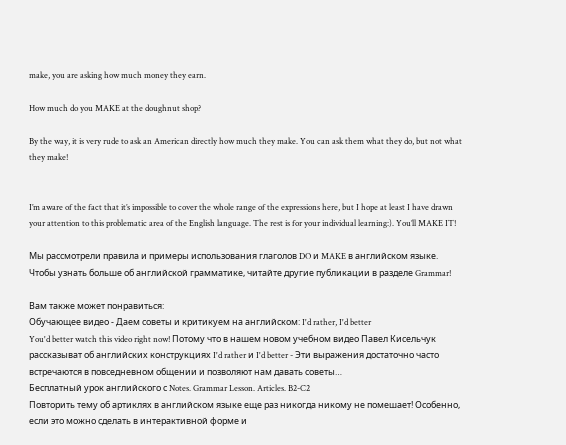make, you are asking how much money they earn.

How much do you MAKE at the doughnut shop?

By the way, it is very rude to ask an American directly how much they make. You can ask them what they do, but not what they make!


I’m aware of the fact that it’s impossible to cover the whole range of the expressions here, but I hope at least I have drawn your attention to this problematic area of the English language. The rest is for your individual learning:). You’ll MAKE IT!

Мы рассмотрели правила и примеры использования глаголов DO и MAKE в английском языке. Чтобы узнать больше об английской грамматике, читайте другие публикации в разделе Grammar!

Вам также может понравиться:
Обучающее видео - Даем советы и критикуем на английском: I'd rather, I'd better
You'd better watch this video right now! Потому что в нашем новом учебном видео Павел Кисельчук рассказыват об английских конструкциях I'd rather и I'd better - Эти выражения достаточно часто встречаются в повседневном общении и позволяют нам давать советы…
Бесплатный урок английского с Notes. Grammar Lesson. Articles. B2-C2
Повторить тему об артиклях в английском языке еще раз никогда никому не помешает! Особенно, если это можно сделать в интерактивной форме и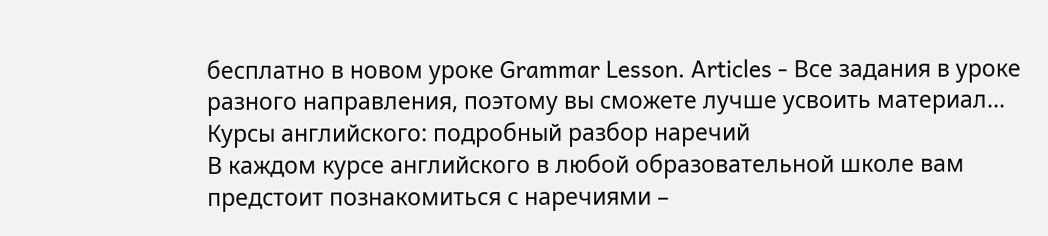бесплатно в новом уроке Grammar Lesson. Articles - Все задания в уроке разного направления, поэтому вы сможете лучше усвоить материал…
Курсы английского: подробный разбор наречий
В каждом курсе английского в любой образовательной школе вам предстоит познакомиться с наречиями –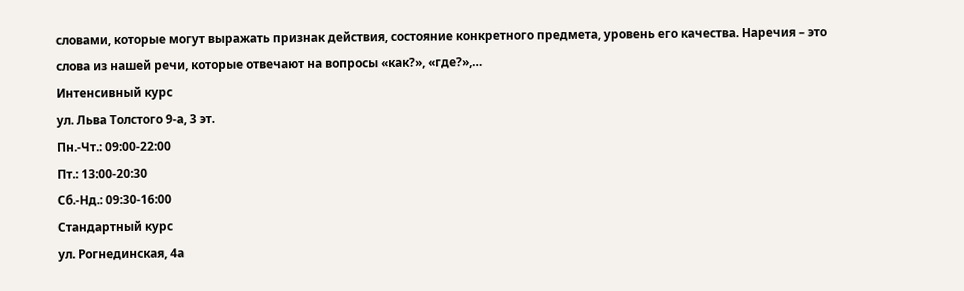словами, которые могут выражать признак действия, состояние конкретного предмета, уровень его качества. Наречия – это слова из нашей речи, которые отвечают на вопросы «как?», «где?»,…
Интенсивный курс
ул. Льва Толстого 9-а, 3 эт.
Пн.-Чт.: 09:00-22:00
Пт.: 13:00-20:30
Сб.-Нд.: 09:30-16:00
Стандартный курс
ул. Рогнединская, 4а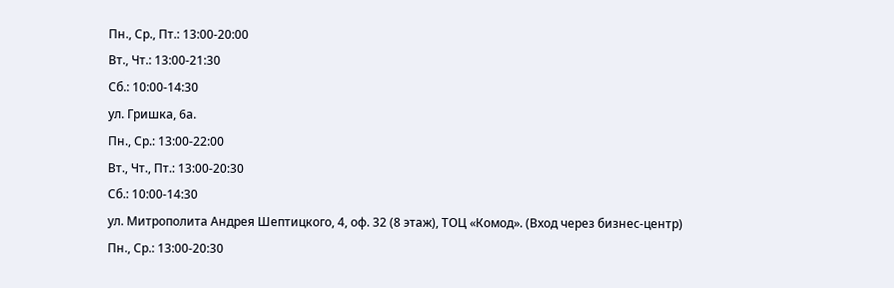Пн., Ср., Пт.: 13:00-20:00
Вт., Чт.: 13:00-21:30
Сб.: 10:00-14:30
ул. Гришка, 6а.
Пн., Ср.: 13:00-22:00
Вт., Чт., Пт.: 13:00-20:30
Сб.: 10:00-14:30
ул. Митрополита Андрея Шептицкого, 4, оф. 32 (8 этаж), ТОЦ «Комод». (Вход через бизнес-центр)
Пн., Ср.: 13:00-20:30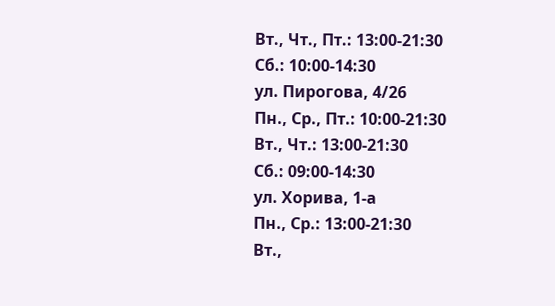Вт., Чт., Пт.: 13:00-21:30
Сб.: 10:00-14:30
ул. Пирогова, 4/26
Пн., Ср., Пт.: 10:00-21:30
Вт., Чт.: 13:00-21:30
Сб.: 09:00-14:30
ул. Хорива, 1-а
Пн., Ср.: 13:00-21:30
Вт.,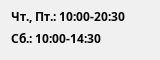Чт., Пт.: 10:00-20:30
Сб.: 10:00-14:30